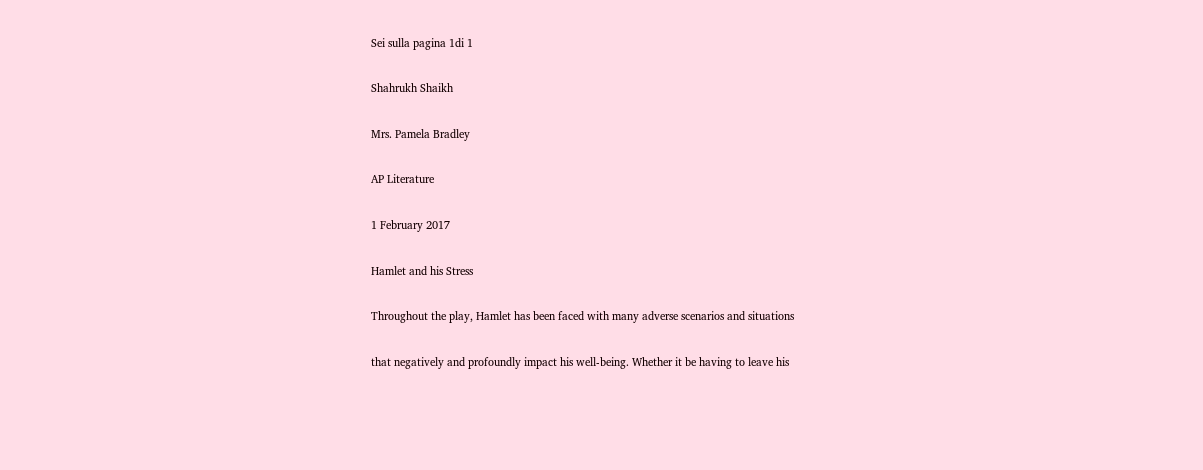Sei sulla pagina 1di 1

Shahrukh Shaikh

Mrs. Pamela Bradley

AP Literature

1 February 2017

Hamlet and his Stress

Throughout the play, Hamlet has been faced with many adverse scenarios and situations

that negatively and profoundly impact his well-being. Whether it be having to leave his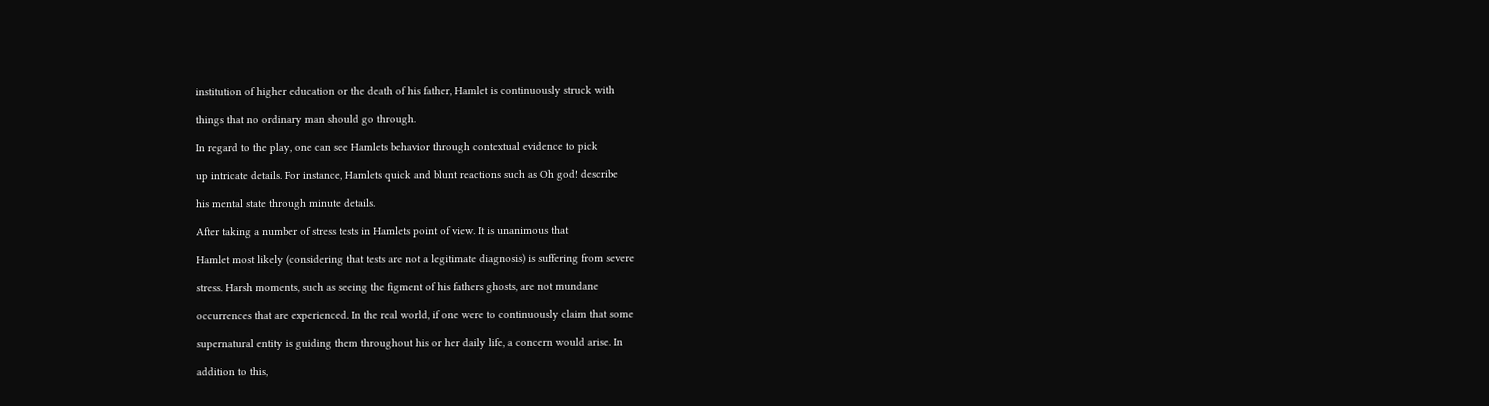institution of higher education or the death of his father, Hamlet is continuously struck with

things that no ordinary man should go through.

In regard to the play, one can see Hamlets behavior through contextual evidence to pick

up intricate details. For instance, Hamlets quick and blunt reactions such as Oh god! describe

his mental state through minute details.

After taking a number of stress tests in Hamlets point of view. It is unanimous that

Hamlet most likely (considering that tests are not a legitimate diagnosis) is suffering from severe

stress. Harsh moments, such as seeing the figment of his fathers ghosts, are not mundane

occurrences that are experienced. In the real world, if one were to continuously claim that some

supernatural entity is guiding them throughout his or her daily life, a concern would arise. In

addition to this,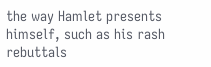the way Hamlet presents himself, such as his rash rebuttals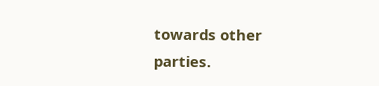towards other parties.